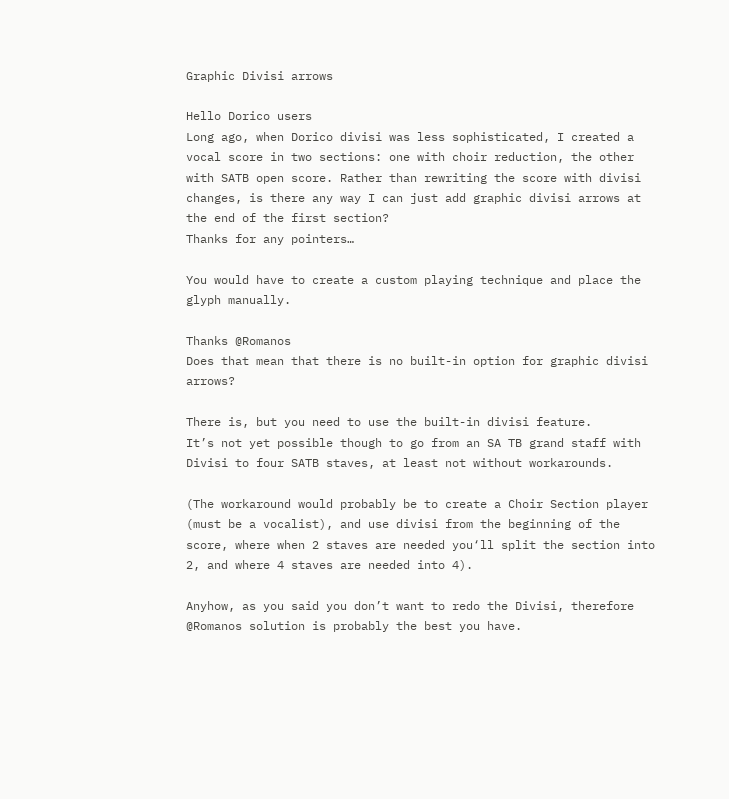Graphic Divisi arrows

Hello Dorico users
Long ago, when Dorico divisi was less sophisticated, I created a vocal score in two sections: one with choir reduction, the other with SATB open score. Rather than rewriting the score with divisi changes, is there any way I can just add graphic divisi arrows at the end of the first section?
Thanks for any pointers…

You would have to create a custom playing technique and place the glyph manually.

Thanks @Romanos
Does that mean that there is no built-in option for graphic divisi arrows?

There is, but you need to use the built-in divisi feature.
It’s not yet possible though to go from an SA TB grand staff with Divisi to four SATB staves, at least not without workarounds.

(The workaround would probably be to create a Choir Section player (must be a vocalist), and use divisi from the beginning of the score, where when 2 staves are needed you‘ll split the section into 2, and where 4 staves are needed into 4).

Anyhow, as you said you don’t want to redo the Divisi, therefore @Romanos solution is probably the best you have.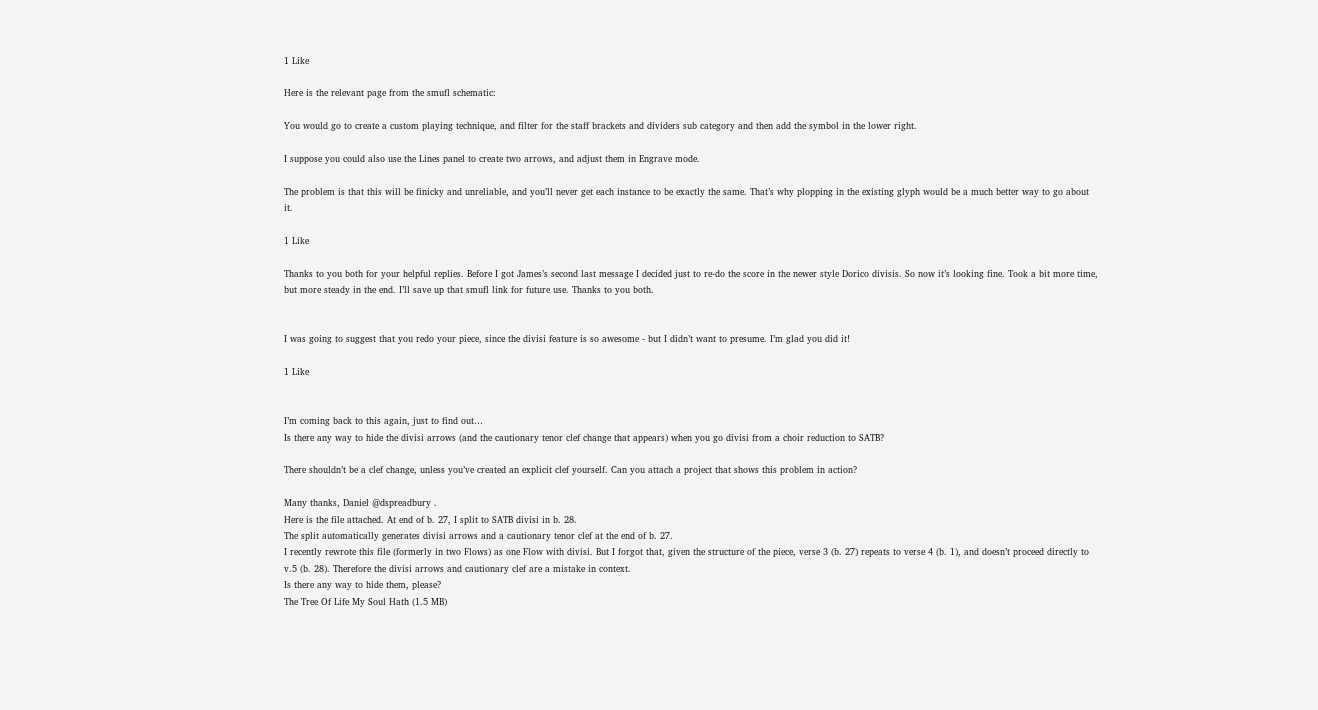1 Like

Here is the relevant page from the smufl schematic:

You would go to create a custom playing technique, and filter for the staff brackets and dividers sub category and then add the symbol in the lower right.

I suppose you could also use the Lines panel to create two arrows, and adjust them in Engrave mode.

The problem is that this will be finicky and unreliable, and you’ll never get each instance to be exactly the same. That’s why plopping in the existing glyph would be a much better way to go about it.

1 Like

Thanks to you both for your helpful replies. Before I got James’s second last message I decided just to re-do the score in the newer style Dorico divisis. So now it’s looking fine. Took a bit more time, but more steady in the end. I’ll save up that smufl link for future use. Thanks to you both.


I was going to suggest that you redo your piece, since the divisi feature is so awesome - but I didn’t want to presume. I’m glad you did it!

1 Like


I’m coming back to this again, just to find out…
Is there any way to hide the divisi arrows (and the cautionary tenor clef change that appears) when you go divisi from a choir reduction to SATB?

There shouldn’t be a clef change, unless you’ve created an explicit clef yourself. Can you attach a project that shows this problem in action?

Many thanks, Daniel @dspreadbury .
Here is the file attached. At end of b. 27, I split to SATB divisi in b. 28.
The split automatically generates divisi arrows and a cautionary tenor clef at the end of b. 27.
I recently rewrote this file (formerly in two Flows) as one Flow with divisi. But I forgot that, given the structure of the piece, verse 3 (b. 27) repeats to verse 4 (b. 1), and doesn’t proceed directly to v.5 (b. 28). Therefore the divisi arrows and cautionary clef are a mistake in context.
Is there any way to hide them, please?
The Tree Of Life My Soul Hath (1.5 MB)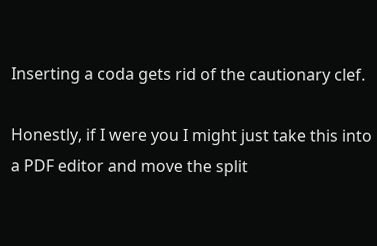Inserting a coda gets rid of the cautionary clef.

Honestly, if I were you I might just take this into a PDF editor and move the split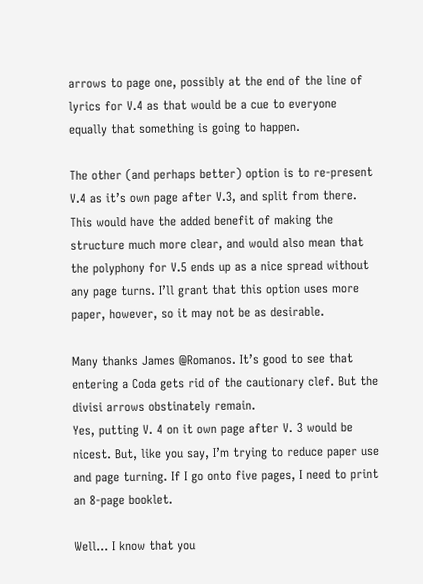arrows to page one, possibly at the end of the line of lyrics for V.4 as that would be a cue to everyone equally that something is going to happen.

The other (and perhaps better) option is to re-present V.4 as it’s own page after V.3, and split from there. This would have the added benefit of making the structure much more clear, and would also mean that the polyphony for V.5 ends up as a nice spread without any page turns. I’ll grant that this option uses more paper, however, so it may not be as desirable.

Many thanks James @Romanos. It’s good to see that entering a Coda gets rid of the cautionary clef. But the divisi arrows obstinately remain.
Yes, putting V. 4 on it own page after V. 3 would be nicest. But, like you say, I’m trying to reduce paper use and page turning. If I go onto five pages, I need to print an 8-page booklet.

Well… I know that you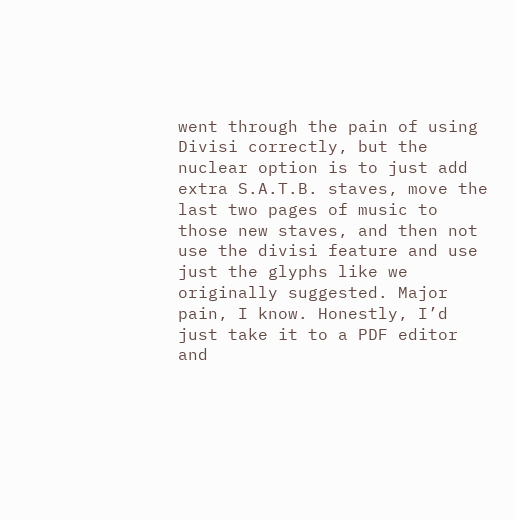went through the pain of using Divisi correctly, but the nuclear option is to just add extra S.A.T.B. staves, move the last two pages of music to those new staves, and then not use the divisi feature and use just the glyphs like we originally suggested. Major pain, I know. Honestly, I’d just take it to a PDF editor and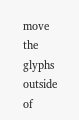move the glyphs outside of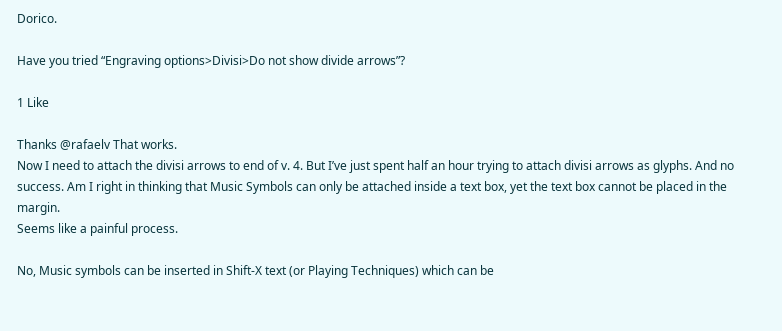Dorico.

Have you tried “Engraving options>Divisi>Do not show divide arrows”?

1 Like

Thanks @rafaelv That works.
Now I need to attach the divisi arrows to end of v. 4. But I’ve just spent half an hour trying to attach divisi arrows as glyphs. And no success. Am I right in thinking that Music Symbols can only be attached inside a text box, yet the text box cannot be placed in the margin.
Seems like a painful process.

No, Music symbols can be inserted in Shift-X text (or Playing Techniques) which can be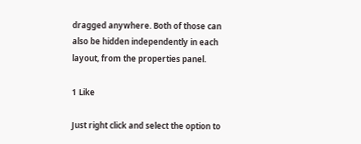dragged anywhere. Both of those can also be hidden independently in each layout, from the properties panel.

1 Like

Just right click and select the option to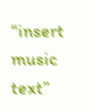“insert music text”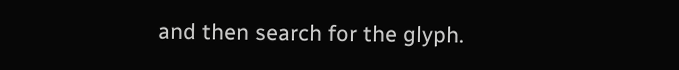and then search for the glyph.